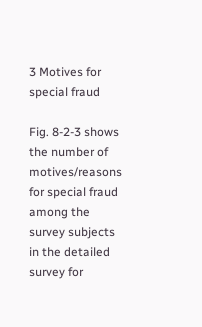3 Motives for special fraud

Fig. 8-2-3 shows the number of motives/reasons for special fraud among the survey subjects in the detailed survey for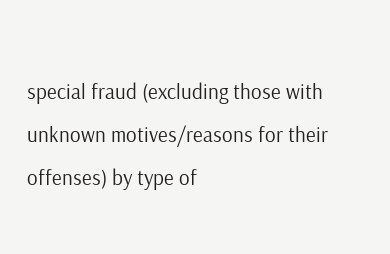special fraud (excluding those with unknown motives/reasons for their offenses) by type of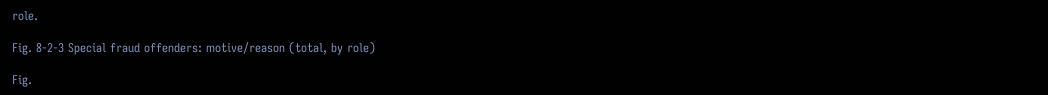role.

Fig. 8-2-3 Special fraud offenders: motive/reason (total, by role)

Fig.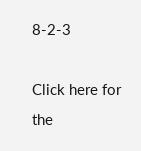8-2-3

Click here for the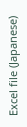Excel file (Japanese)